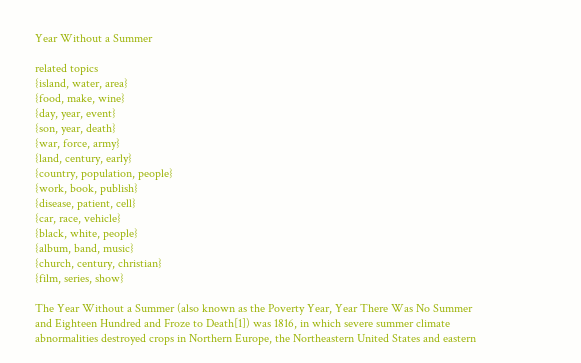Year Without a Summer

related topics
{island, water, area}
{food, make, wine}
{day, year, event}
{son, year, death}
{war, force, army}
{land, century, early}
{country, population, people}
{work, book, publish}
{disease, patient, cell}
{car, race, vehicle}
{black, white, people}
{album, band, music}
{church, century, christian}
{film, series, show}

The Year Without a Summer (also known as the Poverty Year, Year There Was No Summer and Eighteen Hundred and Froze to Death[1]) was 1816, in which severe summer climate abnormalities destroyed crops in Northern Europe, the Northeastern United States and eastern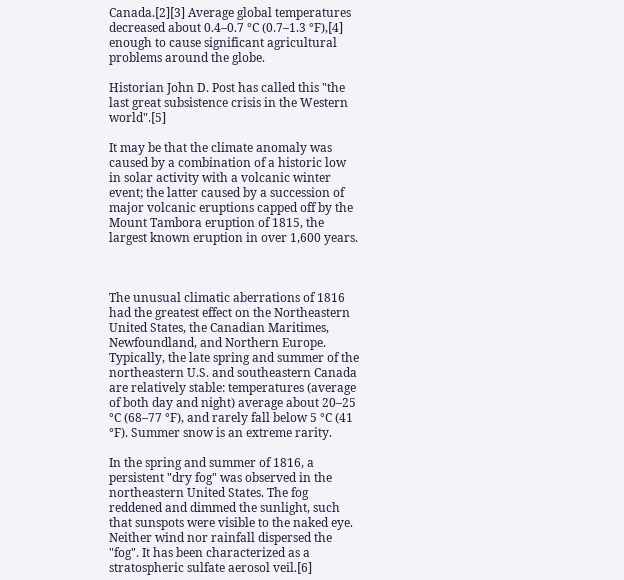Canada.[2][3] Average global temperatures decreased about 0.4–0.7 °C (0.7–1.3 °F),[4] enough to cause significant agricultural problems around the globe.

Historian John D. Post has called this "the last great subsistence crisis in the Western world".[5]

It may be that the climate anomaly was caused by a combination of a historic low in solar activity with a volcanic winter event; the latter caused by a succession of major volcanic eruptions capped off by the Mount Tambora eruption of 1815, the largest known eruption in over 1,600 years.



The unusual climatic aberrations of 1816 had the greatest effect on the Northeastern United States, the Canadian Maritimes, Newfoundland, and Northern Europe. Typically, the late spring and summer of the northeastern U.S. and southeastern Canada are relatively stable: temperatures (average of both day and night) average about 20–25 °C (68–77 °F), and rarely fall below 5 °C (41 °F). Summer snow is an extreme rarity.

In the spring and summer of 1816, a persistent "dry fog" was observed in the northeastern United States. The fog reddened and dimmed the sunlight, such that sunspots were visible to the naked eye. Neither wind nor rainfall dispersed the "fog". It has been characterized as a stratospheric sulfate aerosol veil.[6]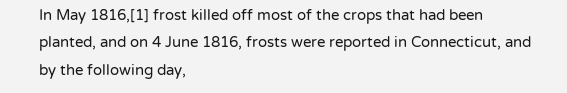In May 1816,[1] frost killed off most of the crops that had been planted, and on 4 June 1816, frosts were reported in Connecticut, and by the following day,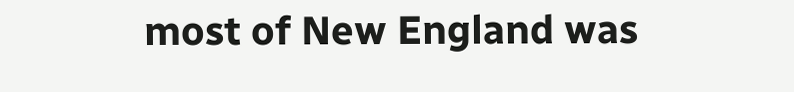most of New England was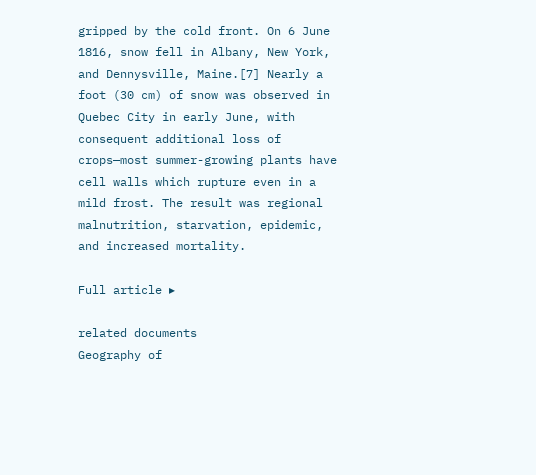gripped by the cold front. On 6 June 1816, snow fell in Albany, New York, and Dennysville, Maine.[7] Nearly a foot (30 cm) of snow was observed in Quebec City in early June, with consequent additional loss of crops—most summer-growing plants have cell walls which rupture even in a mild frost. The result was regional malnutrition, starvation, epidemic, and increased mortality.

Full article ▸

related documents
Geography of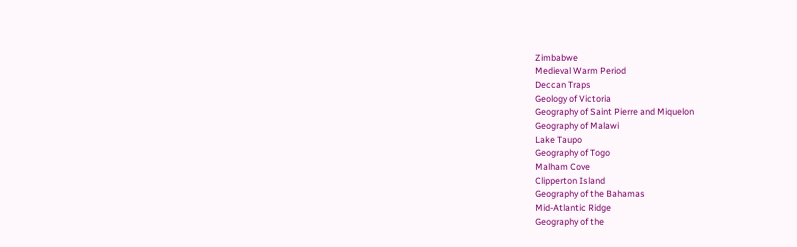Zimbabwe
Medieval Warm Period
Deccan Traps
Geology of Victoria
Geography of Saint Pierre and Miquelon
Geography of Malawi
Lake Taupo
Geography of Togo
Malham Cove
Clipperton Island
Geography of the Bahamas
Mid-Atlantic Ridge
Geography of the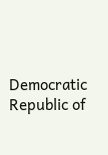Democratic Republic of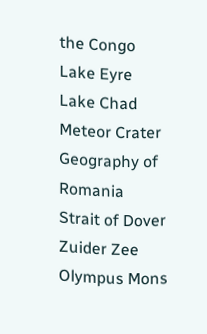the Congo
Lake Eyre
Lake Chad
Meteor Crater
Geography of Romania
Strait of Dover
Zuider Zee
Olympus Mons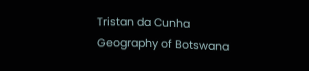Tristan da Cunha
Geography of Botswana